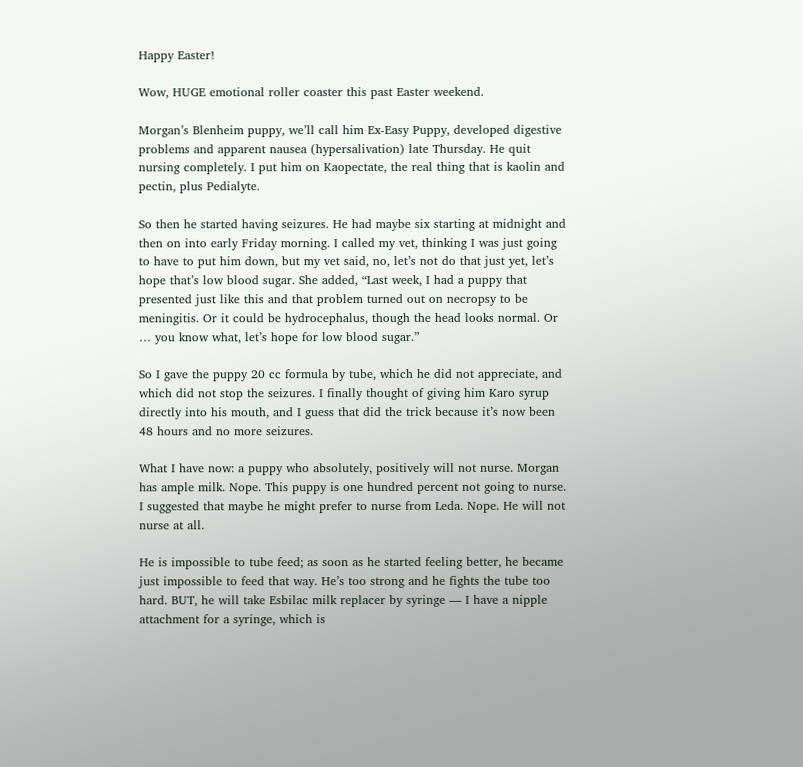Happy Easter!

Wow, HUGE emotional roller coaster this past Easter weekend.

Morgan’s Blenheim puppy, we’ll call him Ex-Easy Puppy, developed digestive problems and apparent nausea (hypersalivation) late Thursday. He quit nursing completely. I put him on Kaopectate, the real thing that is kaolin and pectin, plus Pedialyte.

So then he started having seizures. He had maybe six starting at midnight and then on into early Friday morning. I called my vet, thinking I was just going to have to put him down, but my vet said, no, let’s not do that just yet, let’s hope that’s low blood sugar. She added, “Last week, I had a puppy that presented just like this and that problem turned out on necropsy to be meningitis. Or it could be hydrocephalus, though the head looks normal. Or … you know what, let’s hope for low blood sugar.”

So I gave the puppy 20 cc formula by tube, which he did not appreciate, and which did not stop the seizures. I finally thought of giving him Karo syrup directly into his mouth, and I guess that did the trick because it’s now been 48 hours and no more seizures.

What I have now: a puppy who absolutely, positively will not nurse. Morgan has ample milk. Nope. This puppy is one hundred percent not going to nurse. I suggested that maybe he might prefer to nurse from Leda. Nope. He will not nurse at all.

He is impossible to tube feed; as soon as he started feeling better, he became just impossible to feed that way. He’s too strong and he fights the tube too hard. BUT, he will take Esbilac milk replacer by syringe — I have a nipple attachment for a syringe, which is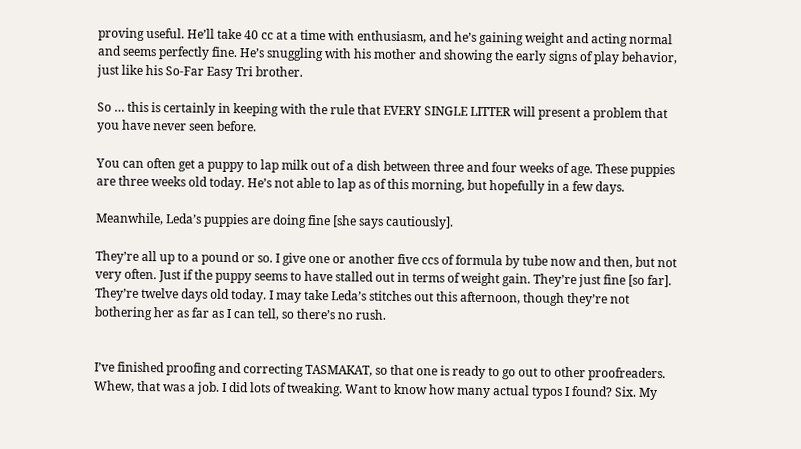proving useful. He’ll take 40 cc at a time with enthusiasm, and he’s gaining weight and acting normal and seems perfectly fine. He’s snuggling with his mother and showing the early signs of play behavior, just like his So-Far Easy Tri brother.

So … this is certainly in keeping with the rule that EVERY SINGLE LITTER will present a problem that you have never seen before.

You can often get a puppy to lap milk out of a dish between three and four weeks of age. These puppies are three weeks old today. He’s not able to lap as of this morning, but hopefully in a few days.

Meanwhile, Leda’s puppies are doing fine [she says cautiously].

They’re all up to a pound or so. I give one or another five ccs of formula by tube now and then, but not very often. Just if the puppy seems to have stalled out in terms of weight gain. They’re just fine [so far]. They’re twelve days old today. I may take Leda’s stitches out this afternoon, though they’re not bothering her as far as I can tell, so there’s no rush.


I’ve finished proofing and correcting TASMAKAT, so that one is ready to go out to other proofreaders. Whew, that was a job. I did lots of tweaking. Want to know how many actual typos I found? Six. My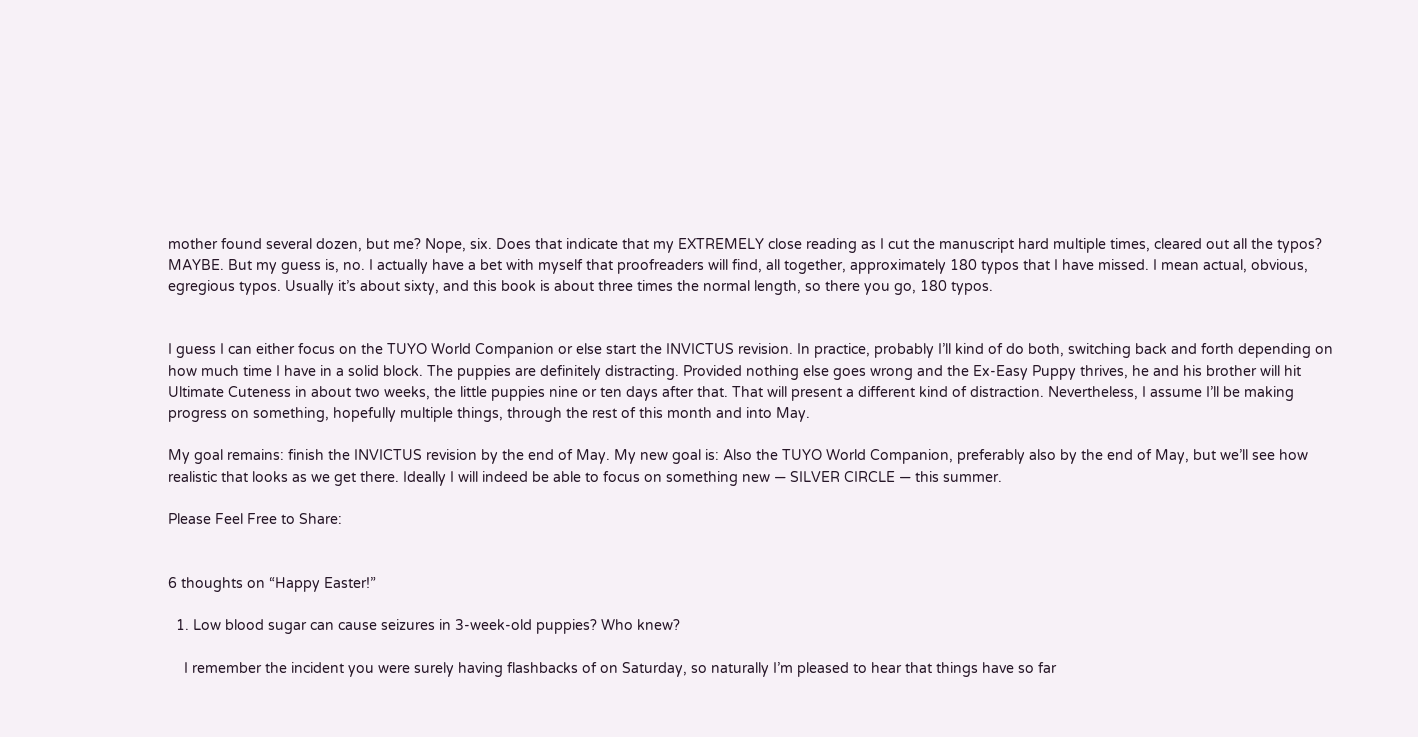mother found several dozen, but me? Nope, six. Does that indicate that my EXTREMELY close reading as I cut the manuscript hard multiple times, cleared out all the typos? MAYBE. But my guess is, no. I actually have a bet with myself that proofreaders will find, all together, approximately 180 typos that I have missed. I mean actual, obvious, egregious typos. Usually it’s about sixty, and this book is about three times the normal length, so there you go, 180 typos.


I guess I can either focus on the TUYO World Companion or else start the INVICTUS revision. In practice, probably I’ll kind of do both, switching back and forth depending on how much time I have in a solid block. The puppies are definitely distracting. Provided nothing else goes wrong and the Ex-Easy Puppy thrives, he and his brother will hit Ultimate Cuteness in about two weeks, the little puppies nine or ten days after that. That will present a different kind of distraction. Nevertheless, I assume I’ll be making progress on something, hopefully multiple things, through the rest of this month and into May.

My goal remains: finish the INVICTUS revision by the end of May. My new goal is: Also the TUYO World Companion, preferably also by the end of May, but we’ll see how realistic that looks as we get there. Ideally I will indeed be able to focus on something new — SILVER CIRCLE — this summer.

Please Feel Free to Share:


6 thoughts on “Happy Easter!”

  1. Low blood sugar can cause seizures in 3-week-old puppies? Who knew?

    I remember the incident you were surely having flashbacks of on Saturday, so naturally I’m pleased to hear that things have so far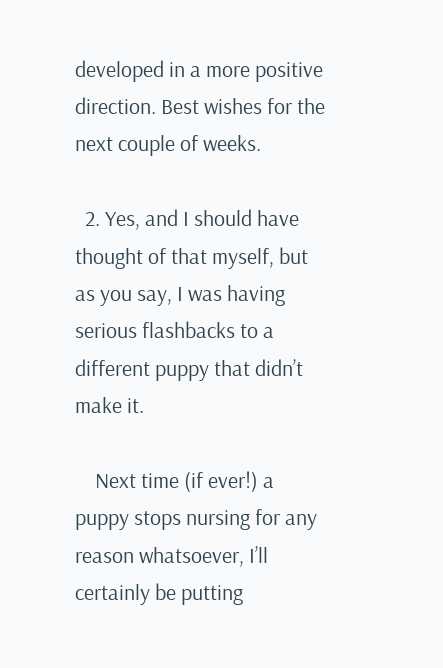developed in a more positive direction. Best wishes for the next couple of weeks.

  2. Yes, and I should have thought of that myself, but as you say, I was having serious flashbacks to a different puppy that didn’t make it.

    Next time (if ever!) a puppy stops nursing for any reason whatsoever, I’ll certainly be putting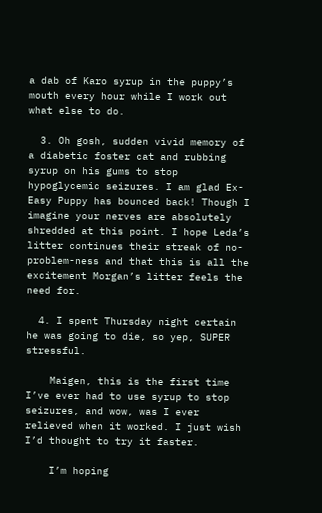a dab of Karo syrup in the puppy’s mouth every hour while I work out what else to do.

  3. Oh gosh, sudden vivid memory of a diabetic foster cat and rubbing syrup on his gums to stop hypoglycemic seizures. I am glad Ex-Easy Puppy has bounced back! Though I imagine your nerves are absolutely shredded at this point. I hope Leda’s litter continues their streak of no-problem-ness and that this is all the excitement Morgan’s litter feels the need for.

  4. I spent Thursday night certain he was going to die, so yep, SUPER stressful.

    Maigen, this is the first time I’ve ever had to use syrup to stop seizures, and wow, was I ever relieved when it worked. I just wish I’d thought to try it faster.

    I’m hoping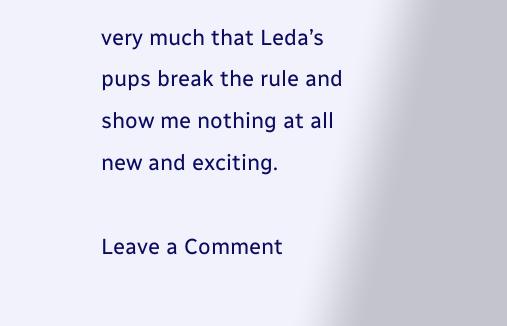very much that Leda’s pups break the rule and show me nothing at all new and exciting.

Leave a Comment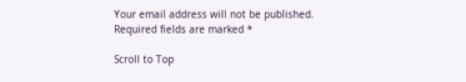Your email address will not be published. Required fields are marked *

Scroll to Top